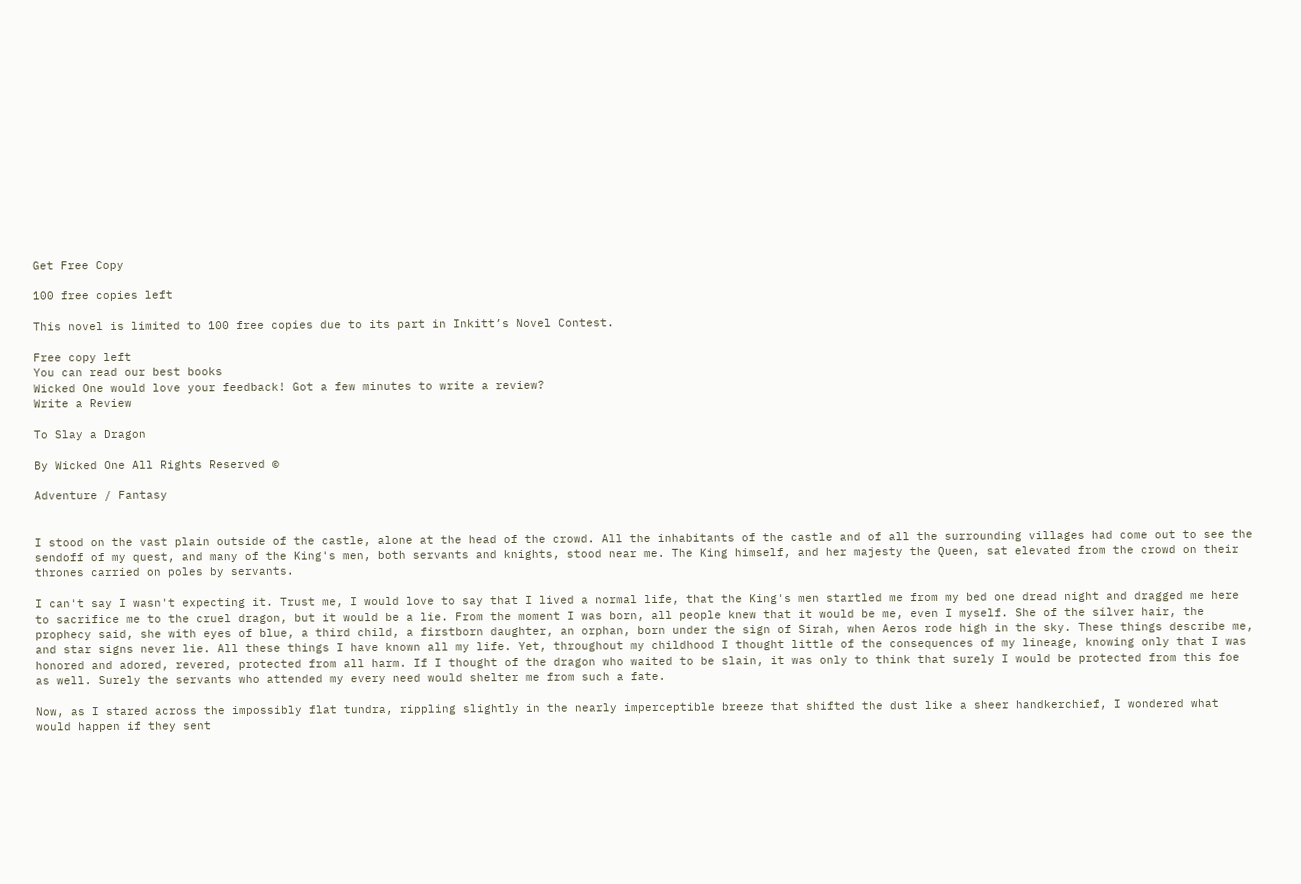Get Free Copy

100 free copies left

This novel is limited to 100 free copies due to its part in Inkitt’s Novel Contest.

Free copy left
You can read our best books
Wicked One would love your feedback! Got a few minutes to write a review?
Write a Review

To Slay a Dragon

By Wicked One All Rights Reserved ©

Adventure / Fantasy


I stood on the vast plain outside of the castle, alone at the head of the crowd. All the inhabitants of the castle and of all the surrounding villages had come out to see the sendoff of my quest, and many of the King's men, both servants and knights, stood near me. The King himself, and her majesty the Queen, sat elevated from the crowd on their thrones carried on poles by servants.

I can't say I wasn't expecting it. Trust me, I would love to say that I lived a normal life, that the King's men startled me from my bed one dread night and dragged me here to sacrifice me to the cruel dragon, but it would be a lie. From the moment I was born, all people knew that it would be me, even I myself. She of the silver hair, the prophecy said, she with eyes of blue, a third child, a firstborn daughter, an orphan, born under the sign of Sirah, when Aeros rode high in the sky. These things describe me, and star signs never lie. All these things I have known all my life. Yet, throughout my childhood I thought little of the consequences of my lineage, knowing only that I was honored and adored, revered, protected from all harm. If I thought of the dragon who waited to be slain, it was only to think that surely I would be protected from this foe as well. Surely the servants who attended my every need would shelter me from such a fate.

Now, as I stared across the impossibly flat tundra, rippling slightly in the nearly imperceptible breeze that shifted the dust like a sheer handkerchief, I wondered what would happen if they sent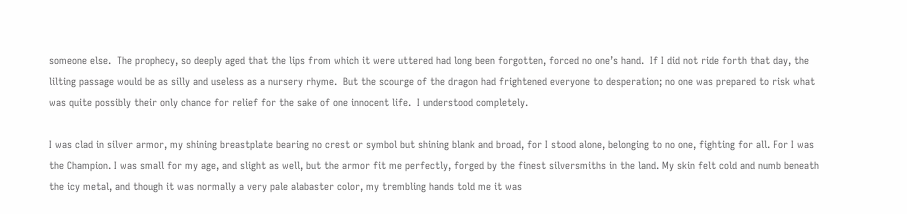someone else.  The prophecy, so deeply aged that the lips from which it were uttered had long been forgotten, forced no one’s hand.  If I did not ride forth that day, the lilting passage would be as silly and useless as a nursery rhyme.  But the scourge of the dragon had frightened everyone to desperation; no one was prepared to risk what was quite possibly their only chance for relief for the sake of one innocent life.  I understood completely.

I was clad in silver armor, my shining breastplate bearing no crest or symbol but shining blank and broad, for I stood alone, belonging to no one, fighting for all. For I was the Champion. I was small for my age, and slight as well, but the armor fit me perfectly, forged by the finest silversmiths in the land. My skin felt cold and numb beneath the icy metal, and though it was normally a very pale alabaster color, my trembling hands told me it was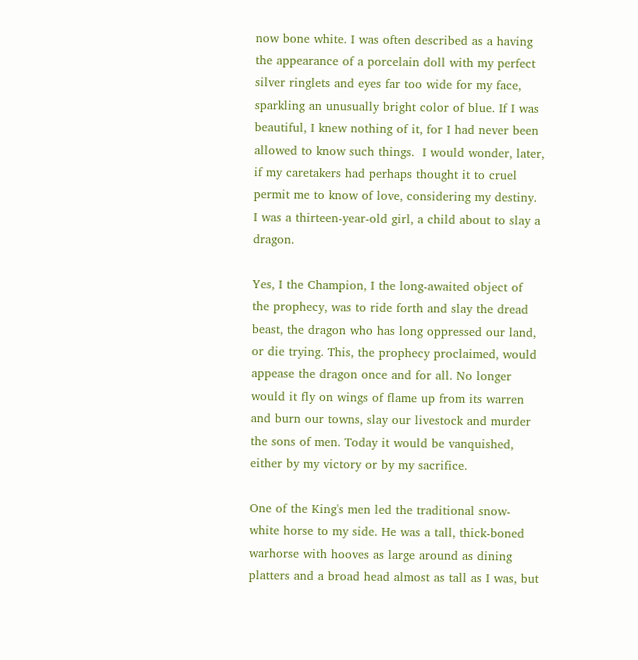now bone white. I was often described as a having the appearance of a porcelain doll with my perfect silver ringlets and eyes far too wide for my face, sparkling an unusually bright color of blue. If I was beautiful, I knew nothing of it, for I had never been allowed to know such things.  I would wonder, later, if my caretakers had perhaps thought it to cruel permit me to know of love, considering my destiny.  I was a thirteen-year-old girl, a child about to slay a dragon.

Yes, I the Champion, I the long-awaited object of the prophecy, was to ride forth and slay the dread beast, the dragon who has long oppressed our land, or die trying. This, the prophecy proclaimed, would appease the dragon once and for all. No longer would it fly on wings of flame up from its warren and burn our towns, slay our livestock and murder the sons of men. Today it would be vanquished, either by my victory or by my sacrifice.

One of the King's men led the traditional snow-white horse to my side. He was a tall, thick-boned warhorse with hooves as large around as dining platters and a broad head almost as tall as I was, but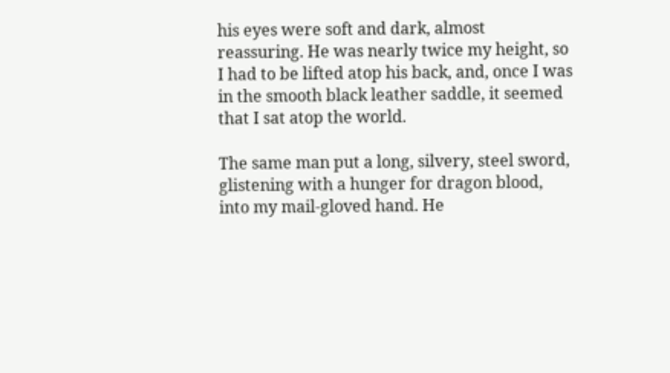his eyes were soft and dark, almost reassuring. He was nearly twice my height, so I had to be lifted atop his back, and, once I was in the smooth black leather saddle, it seemed that I sat atop the world.

The same man put a long, silvery, steel sword, glistening with a hunger for dragon blood, into my mail-gloved hand. He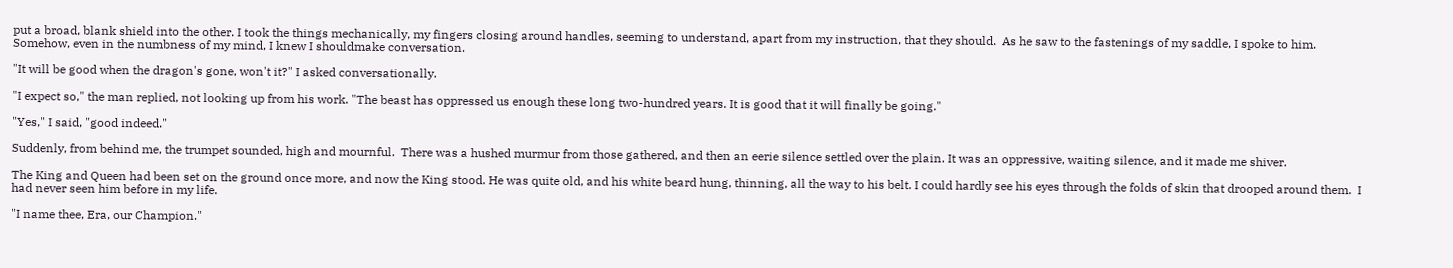put a broad, blank shield into the other. I took the things mechanically, my fingers closing around handles, seeming to understand, apart from my instruction, that they should.  As he saw to the fastenings of my saddle, I spoke to him. Somehow, even in the numbness of my mind, I knew I shouldmake conversation.

"It will be good when the dragon's gone, won't it?" I asked conversationally.

"I expect so," the man replied, not looking up from his work. "The beast has oppressed us enough these long two-hundred years. It is good that it will finally be going."

"Yes," I said, "good indeed."

Suddenly, from behind me, the trumpet sounded, high and mournful.  There was a hushed murmur from those gathered, and then an eerie silence settled over the plain. It was an oppressive, waiting silence, and it made me shiver.

The King and Queen had been set on the ground once more, and now the King stood. He was quite old, and his white beard hung, thinning, all the way to his belt. I could hardly see his eyes through the folds of skin that drooped around them.  I had never seen him before in my life.

"I name thee, Era, our Champion."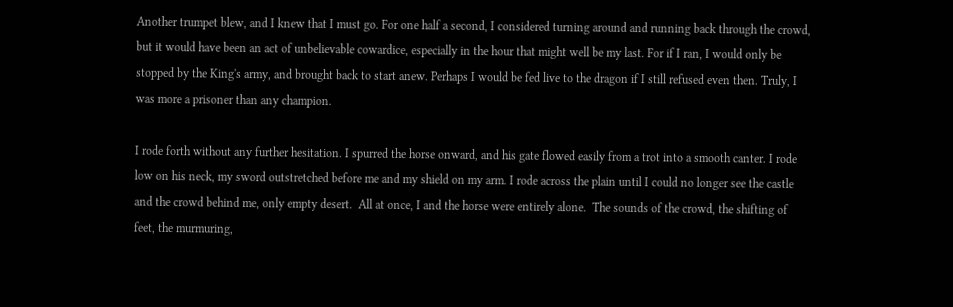Another trumpet blew, and I knew that I must go. For one half a second, I considered turning around and running back through the crowd, but it would have been an act of unbelievable cowardice, especially in the hour that might well be my last. For if I ran, I would only be stopped by the King's army, and brought back to start anew. Perhaps I would be fed live to the dragon if I still refused even then. Truly, I was more a prisoner than any champion.

I rode forth without any further hesitation. I spurred the horse onward, and his gate flowed easily from a trot into a smooth canter. I rode low on his neck, my sword outstretched before me and my shield on my arm. I rode across the plain until I could no longer see the castle and the crowd behind me, only empty desert.  All at once, I and the horse were entirely alone.  The sounds of the crowd, the shifting of feet, the murmuring,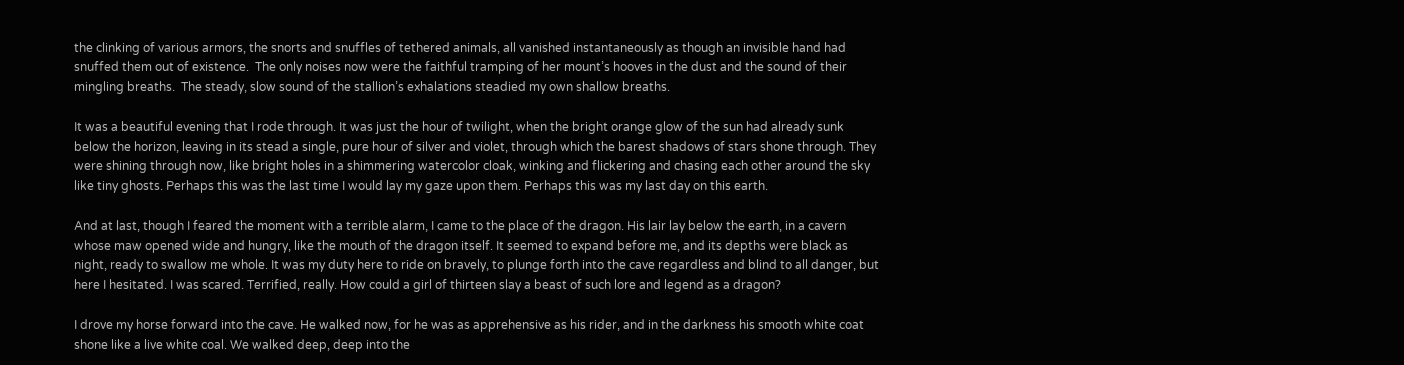the clinking of various armors, the snorts and snuffles of tethered animals, all vanished instantaneously as though an invisible hand had snuffed them out of existence.  The only noises now were the faithful tramping of her mount’s hooves in the dust and the sound of their mingling breaths.  The steady, slow sound of the stallion’s exhalations steadied my own shallow breaths.

It was a beautiful evening that I rode through. It was just the hour of twilight, when the bright orange glow of the sun had already sunk below the horizon, leaving in its stead a single, pure hour of silver and violet, through which the barest shadows of stars shone through. They were shining through now, like bright holes in a shimmering watercolor cloak, winking and flickering and chasing each other around the sky like tiny ghosts. Perhaps this was the last time I would lay my gaze upon them. Perhaps this was my last day on this earth.

And at last, though I feared the moment with a terrible alarm, I came to the place of the dragon. His lair lay below the earth, in a cavern whose maw opened wide and hungry, like the mouth of the dragon itself. It seemed to expand before me, and its depths were black as night, ready to swallow me whole. It was my duty here to ride on bravely, to plunge forth into the cave regardless and blind to all danger, but here I hesitated. I was scared. Terrified, really. How could a girl of thirteen slay a beast of such lore and legend as a dragon?

I drove my horse forward into the cave. He walked now, for he was as apprehensive as his rider, and in the darkness his smooth white coat shone like a live white coal. We walked deep, deep into the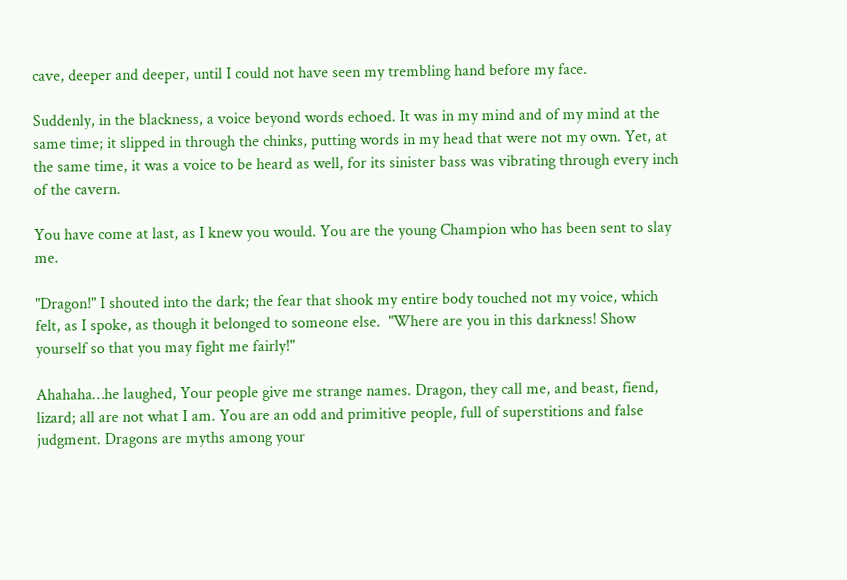cave, deeper and deeper, until I could not have seen my trembling hand before my face.

Suddenly, in the blackness, a voice beyond words echoed. It was in my mind and of my mind at the same time; it slipped in through the chinks, putting words in my head that were not my own. Yet, at the same time, it was a voice to be heard as well, for its sinister bass was vibrating through every inch of the cavern.

You have come at last, as I knew you would. You are the young Champion who has been sent to slay me.

"Dragon!" I shouted into the dark; the fear that shook my entire body touched not my voice, which felt, as I spoke, as though it belonged to someone else.  "Where are you in this darkness! Show yourself so that you may fight me fairly!"

Ahahaha…he laughed, Your people give me strange names. Dragon, they call me, and beast, fiend, lizard; all are not what I am. You are an odd and primitive people, full of superstitions and false judgment. Dragons are myths among your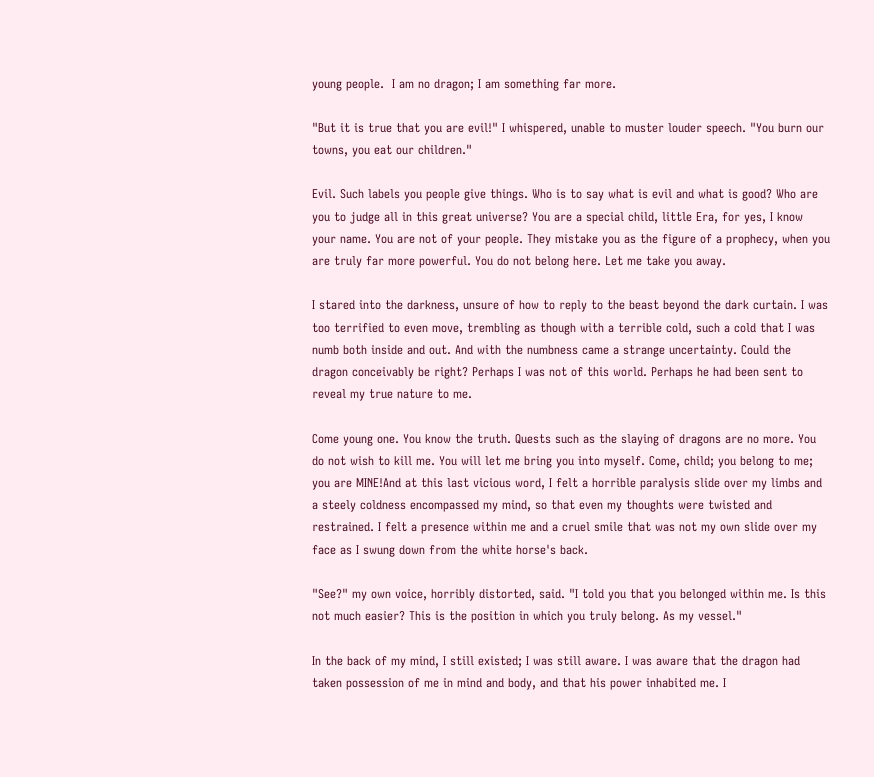young people.  I am no dragon; I am something far more.

"But it is true that you are evil!" I whispered, unable to muster louder speech. "You burn our towns, you eat our children."

Evil. Such labels you people give things. Who is to say what is evil and what is good? Who are you to judge all in this great universe? You are a special child, little Era, for yes, I know your name. You are not of your people. They mistake you as the figure of a prophecy, when you are truly far more powerful. You do not belong here. Let me take you away.

I stared into the darkness, unsure of how to reply to the beast beyond the dark curtain. I was too terrified to even move, trembling as though with a terrible cold, such a cold that I was numb both inside and out. And with the numbness came a strange uncertainty. Could the dragon conceivably be right? Perhaps I was not of this world. Perhaps he had been sent to reveal my true nature to me.

Come young one. You know the truth. Quests such as the slaying of dragons are no more. You do not wish to kill me. You will let me bring you into myself. Come, child; you belong to me; you are MINE!And at this last vicious word, I felt a horrible paralysis slide over my limbs and a steely coldness encompassed my mind, so that even my thoughts were twisted and restrained. I felt a presence within me and a cruel smile that was not my own slide over my face as I swung down from the white horse's back.

"See?" my own voice, horribly distorted, said. "I told you that you belonged within me. Is this not much easier? This is the position in which you truly belong. As my vessel."

In the back of my mind, I still existed; I was still aware. I was aware that the dragon had taken possession of me in mind and body, and that his power inhabited me. I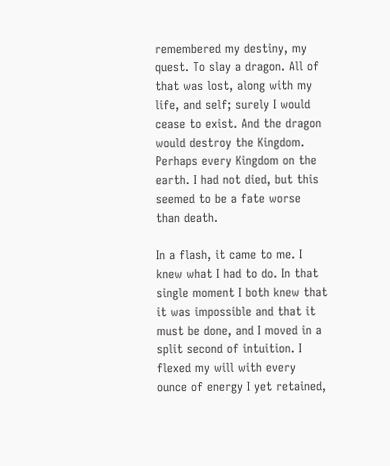remembered my destiny, my quest. To slay a dragon. All of that was lost, along with my life, and self; surely I would cease to exist. And the dragon would destroy the Kingdom. Perhaps every Kingdom on the earth. I had not died, but this seemed to be a fate worse than death.

In a flash, it came to me. I knew what I had to do. In that single moment I both knew that it was impossible and that it must be done, and I moved in a split second of intuition. I flexed my will with every ounce of energy I yet retained,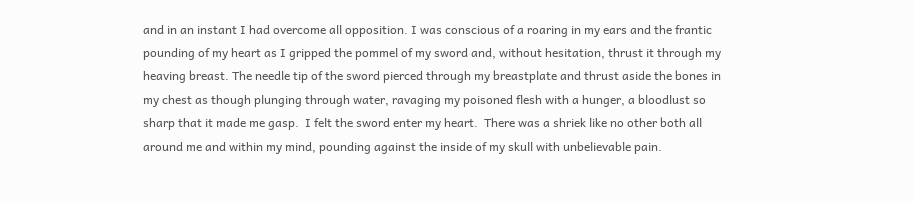and in an instant I had overcome all opposition. I was conscious of a roaring in my ears and the frantic pounding of my heart as I gripped the pommel of my sword and, without hesitation, thrust it through my heaving breast. The needle tip of the sword pierced through my breastplate and thrust aside the bones in my chest as though plunging through water, ravaging my poisoned flesh with a hunger, a bloodlust so sharp that it made me gasp.  I felt the sword enter my heart.  There was a shriek like no other both all around me and within my mind, pounding against the inside of my skull with unbelievable pain.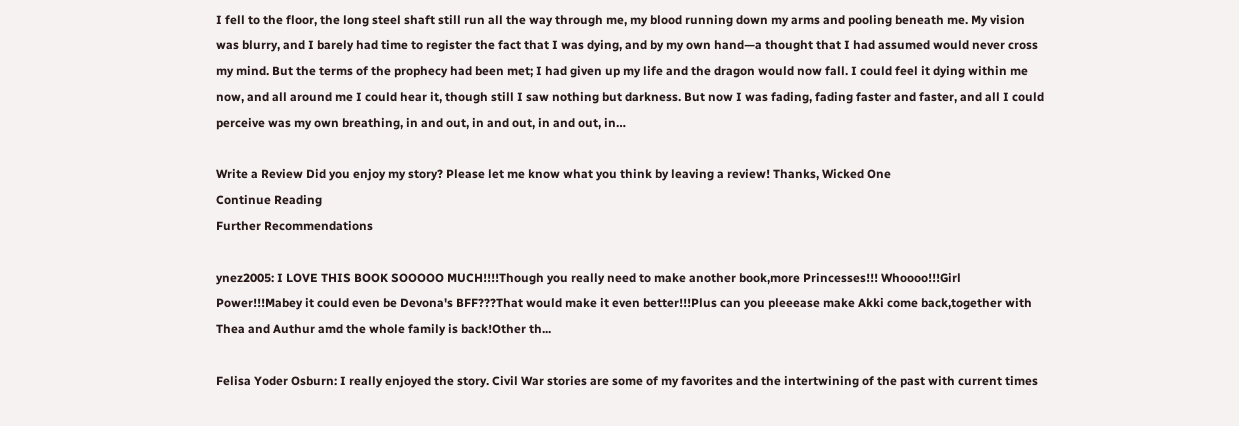I fell to the floor, the long steel shaft still run all the way through me, my blood running down my arms and pooling beneath me. My vision was blurry, and I barely had time to register the fact that I was dying, and by my own hand—a thought that I had assumed would never cross my mind. But the terms of the prophecy had been met; I had given up my life and the dragon would now fall. I could feel it dying within me now, and all around me I could hear it, though still I saw nothing but darkness. But now I was fading, fading faster and faster, and all I could perceive was my own breathing, in and out, in and out, in and out, in…

Write a Review Did you enjoy my story? Please let me know what you think by leaving a review! Thanks, Wicked One
Continue Reading
Further Recommendations

ynez2005: I LOVE THIS BOOK SOOOOO MUCH!!!!Though you really need to make another book,more Princesses!!! Whoooo!!!Girl Power!!!Mabey it could even be Devona's BFF???That would make it even better!!!Plus can you pleeease make Akki come back,together with Thea and Authur amd the whole family is back!Other th...

Felisa Yoder Osburn: I really enjoyed the story. Civil War stories are some of my favorites and the intertwining of the past with current times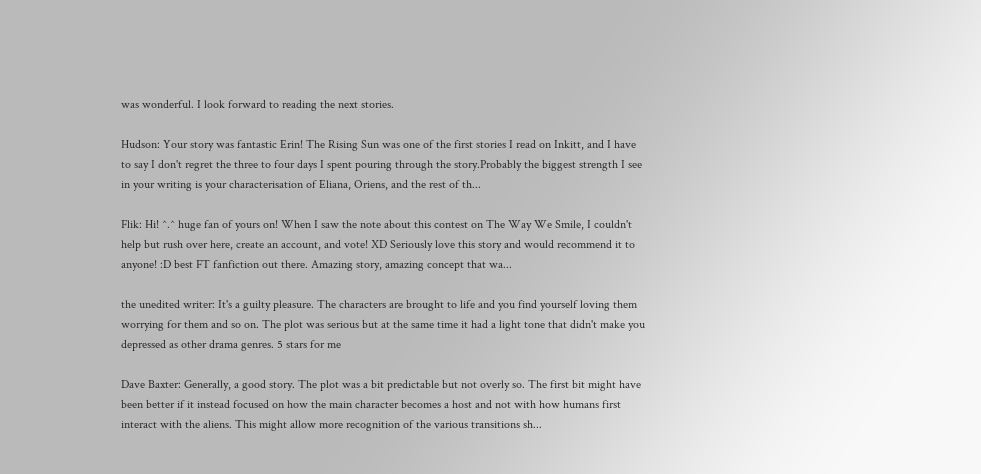was wonderful. I look forward to reading the next stories.

Hudson: Your story was fantastic Erin! The Rising Sun was one of the first stories I read on Inkitt, and I have to say I don't regret the three to four days I spent pouring through the story.Probably the biggest strength I see in your writing is your characterisation of Eliana, Oriens, and the rest of th...

Flik: Hi! ^.^ huge fan of yours on! When I saw the note about this contest on The Way We Smile, I couldn't help but rush over here, create an account, and vote! XD Seriously love this story and would recommend it to anyone! :D best FT fanfiction out there. Amazing story, amazing concept that wa...

the unedited writer: It's a guilty pleasure. The characters are brought to life and you find yourself loving them worrying for them and so on. The plot was serious but at the same time it had a light tone that didn't make you depressed as other drama genres. 5 stars for me

Dave Baxter: Generally, a good story. The plot was a bit predictable but not overly so. The first bit might have been better if it instead focused on how the main character becomes a host and not with how humans first interact with the aliens. This might allow more recognition of the various transitions sh...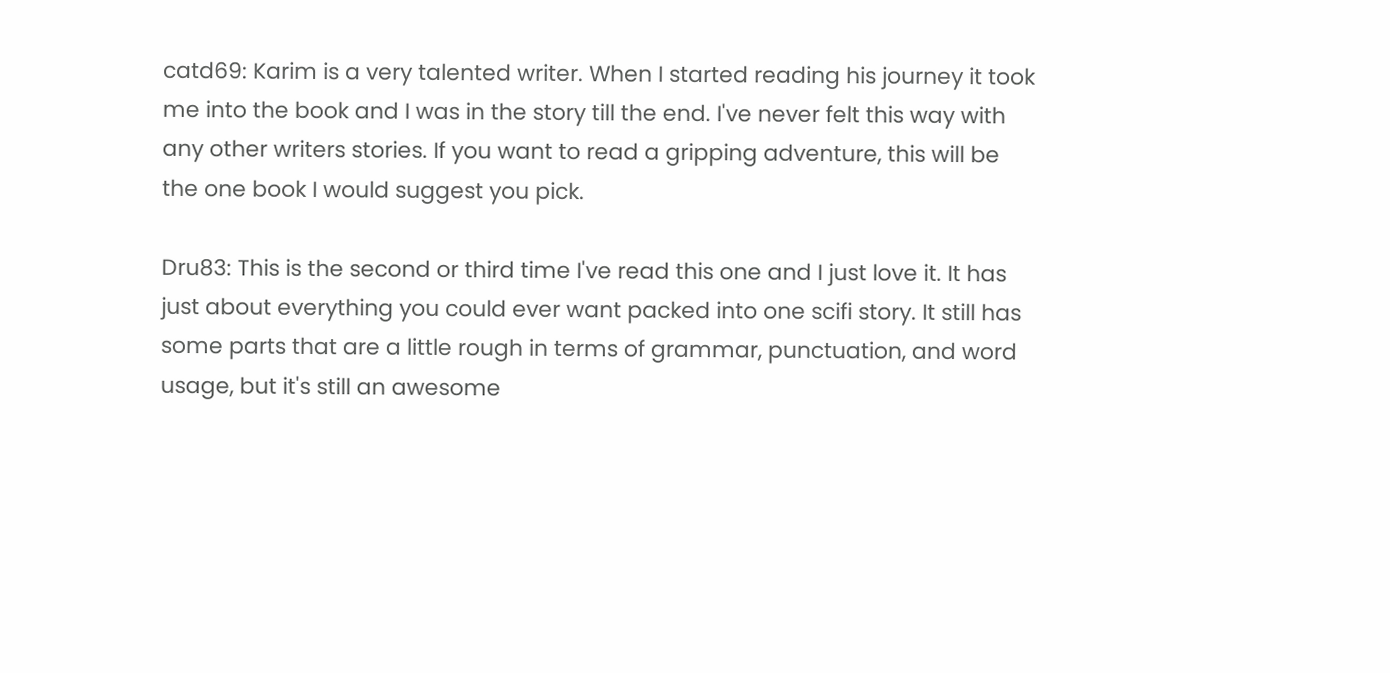catd69: Karim is a very talented writer. When I started reading his journey it took me into the book and I was in the story till the end. I've never felt this way with any other writers stories. If you want to read a gripping adventure, this will be the one book I would suggest you pick.

Dru83: This is the second or third time I've read this one and I just love it. It has just about everything you could ever want packed into one scifi story. It still has some parts that are a little rough in terms of grammar, punctuation, and word usage, but it's still an awesome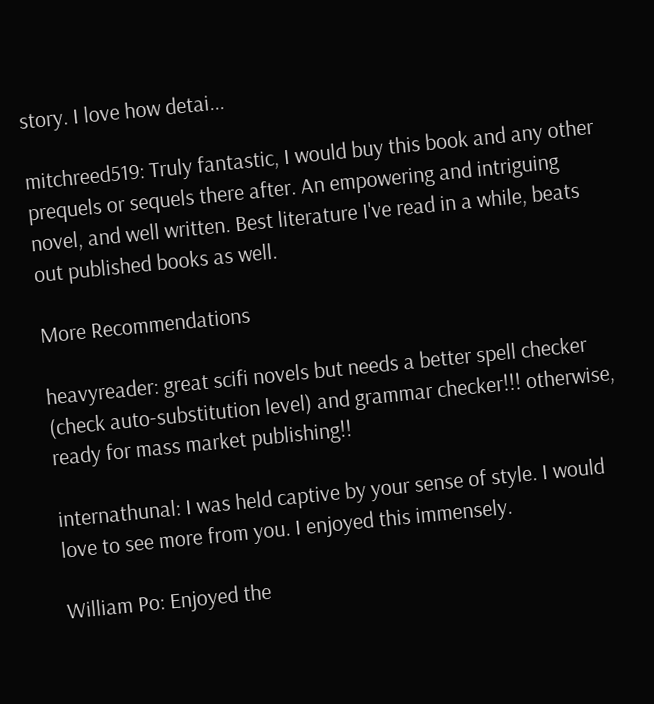story. I love how detai...

mitchreed519: Truly fantastic, I would buy this book and any other prequels or sequels there after. An empowering and intriguing novel, and well written. Best literature I've read in a while, beats out published books as well.

More Recommendations

heavyreader: great scifi novels but needs a better spell checker (check auto-substitution level) and grammar checker!!! otherwise, ready for mass market publishing!!

internathunal: I was held captive by your sense of style. I would love to see more from you. I enjoyed this immensely.

William Po: Enjoyed the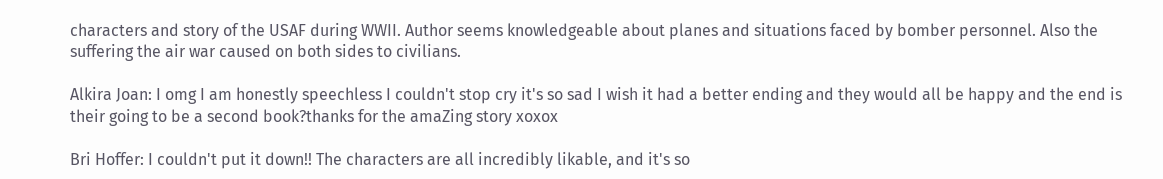characters and story of the USAF during WWII. Author seems knowledgeable about planes and situations faced by bomber personnel. Also the suffering the air war caused on both sides to civilians.

Alkira Joan: I omg I am honestly speechless I couldn't stop cry it's so sad I wish it had a better ending and they would all be happy and the end is their going to be a second book?thanks for the amaZing story xoxox

Bri Hoffer: I couldn't put it down!! The characters are all incredibly likable, and it's so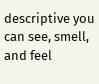descriptive you can see, smell, and feel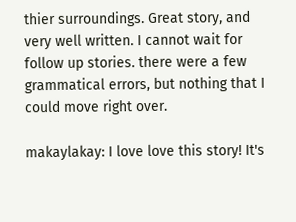thier surroundings. Great story, and very well written. I cannot wait for follow up stories. there were a few grammatical errors, but nothing that I could move right over.

makaylakay: I love love this story! It's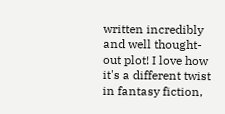written incredibly and well thought-out plot! I love how it's a different twist in fantasy fiction,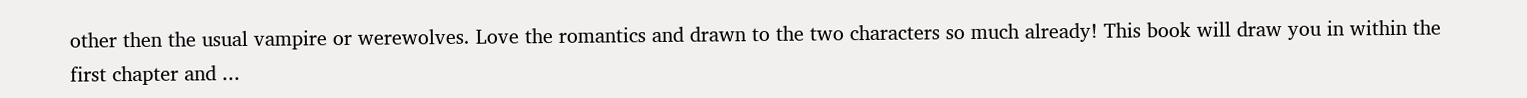other then the usual vampire or werewolves. Love the romantics and drawn to the two characters so much already! This book will draw you in within the first chapter and ...